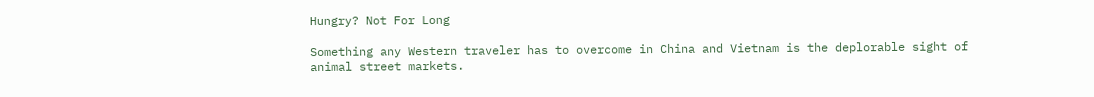Hungry? Not For Long

Something any Western traveler has to overcome in China and Vietnam is the deplorable sight of animal street markets.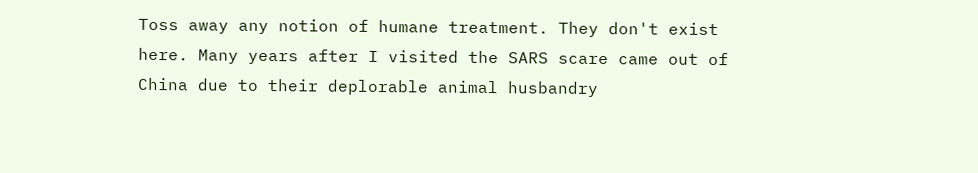Toss away any notion of humane treatment. They don't exist here. Many years after I visited the SARS scare came out of China due to their deplorable animal husbandry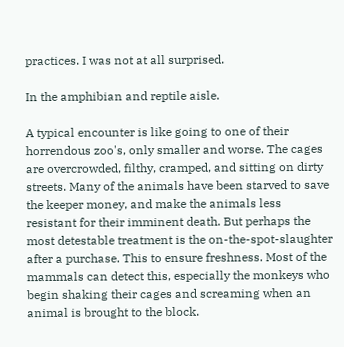practices. I was not at all surprised.

In the amphibian and reptile aisle.

A typical encounter is like going to one of their horrendous zoo's, only smaller and worse. The cages are overcrowded, filthy, cramped, and sitting on dirty streets. Many of the animals have been starved to save the keeper money, and make the animals less resistant for their imminent death. But perhaps the most detestable treatment is the on-the-spot-slaughter after a purchase. This to ensure freshness. Most of the mammals can detect this, especially the monkeys who begin shaking their cages and screaming when an animal is brought to the block.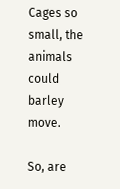Cages so small, the animals could barley move.

So, are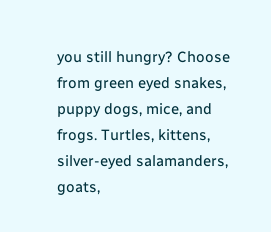you still hungry? Choose from green eyed snakes, puppy dogs, mice, and frogs. Turtles, kittens, silver-eyed salamanders, goats,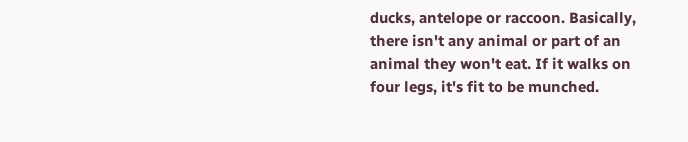ducks, antelope or raccoon. Basically, there isn't any animal or part of an animal they won't eat. If it walks on four legs, it's fit to be munched.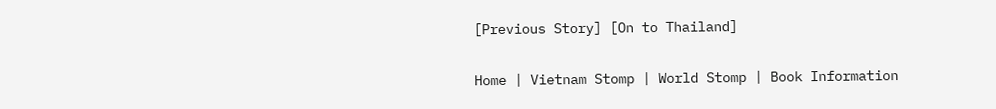[Previous Story] [On to Thailand]

Home | Vietnam Stomp | World Stomp | Book Information